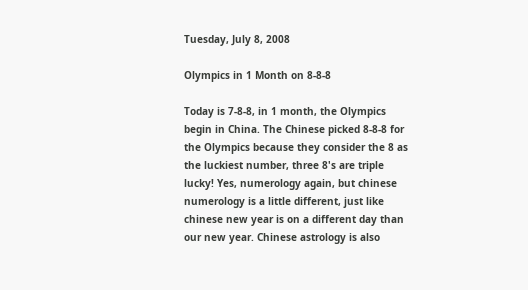Tuesday, July 8, 2008

Olympics in 1 Month on 8-8-8

Today is 7-8-8, in 1 month, the Olympics begin in China. The Chinese picked 8-8-8 for the Olympics because they consider the 8 as the luckiest number, three 8's are triple lucky! Yes, numerology again, but chinese numerology is a little different, just like chinese new year is on a different day than our new year. Chinese astrology is also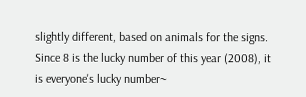slightly different, based on animals for the signs. Since 8 is the lucky number of this year (2008), it is everyone's lucky number~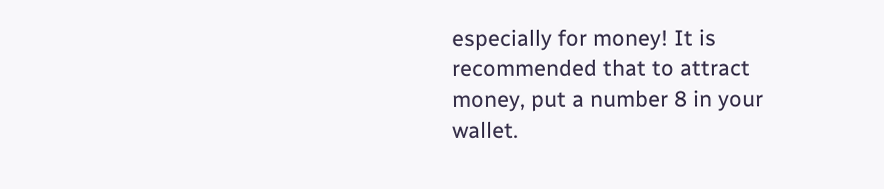especially for money! It is recommended that to attract money, put a number 8 in your wallet.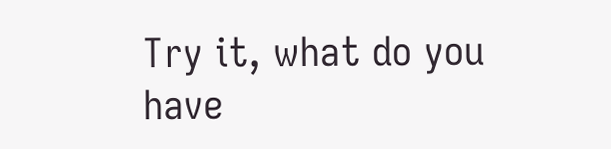Try it, what do you have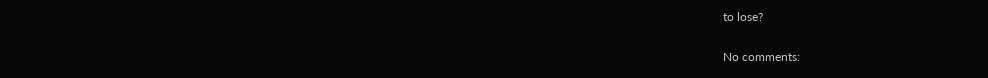to lose?

No comments: